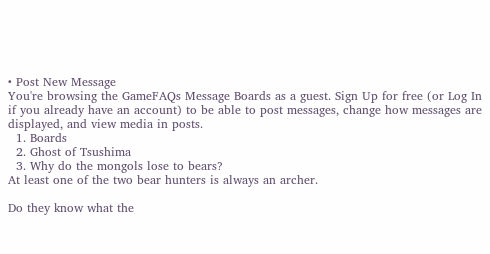• Post New Message
You're browsing the GameFAQs Message Boards as a guest. Sign Up for free (or Log In if you already have an account) to be able to post messages, change how messages are displayed, and view media in posts.
  1. Boards
  2. Ghost of Tsushima
  3. Why do the mongols lose to bears?
At least one of the two bear hunters is always an archer.

Do they know what the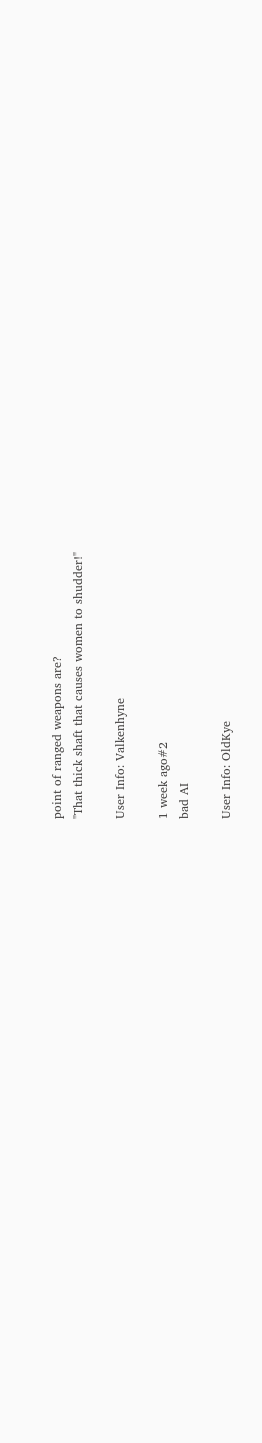point of ranged weapons are?
"That thick shaft that causes women to shudder!"

User Info: Valkenhyne

1 week ago#2
bad AI

User Info: OldKye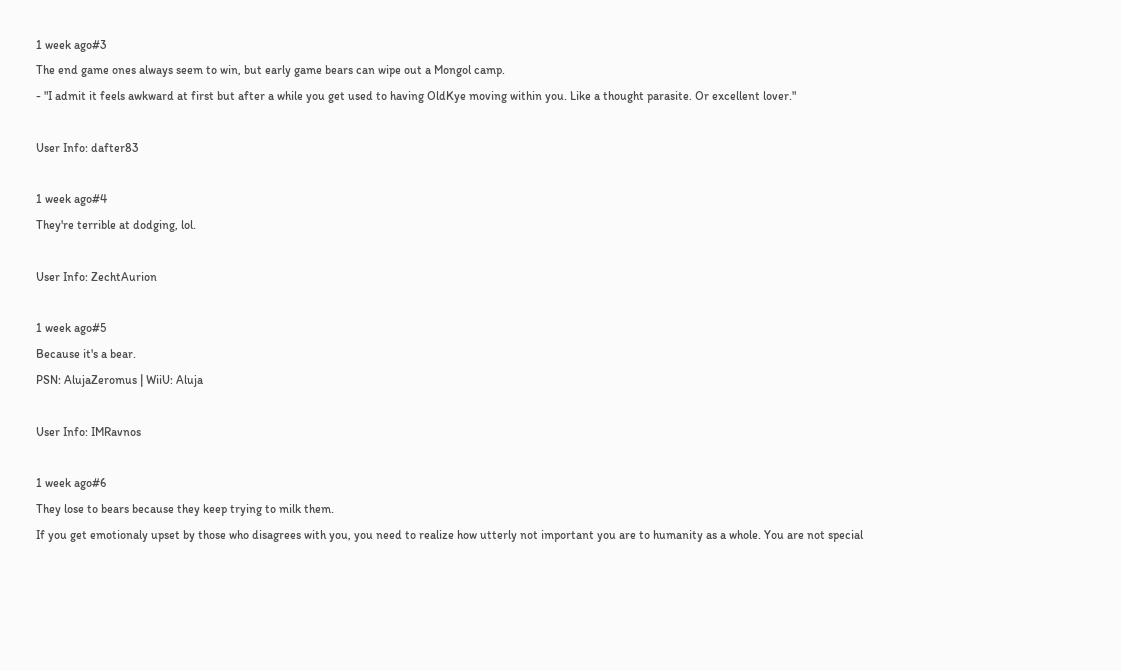1 week ago#3
The end game ones always seem to win, but early game bears can wipe out a Mongol camp.
- "I admit it feels awkward at first but after a while you get used to having OldKye moving within you. Like a thought parasite. Or excellent lover."

User Info: dafter83

1 week ago#4
They're terrible at dodging, lol.

User Info: ZechtAurion

1 week ago#5
Because it's a bear.
PSN: AlujaZeromus | WiiU: Aluja

User Info: IMRavnos

1 week ago#6
They lose to bears because they keep trying to milk them.
If you get emotionaly upset by those who disagrees with you, you need to realize how utterly not important you are to humanity as a whole. You are not special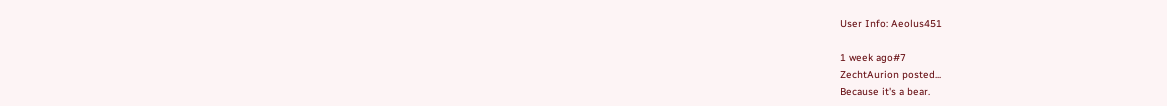User Info: Aeolus451

1 week ago#7
ZechtAurion posted...
Because it's a bear.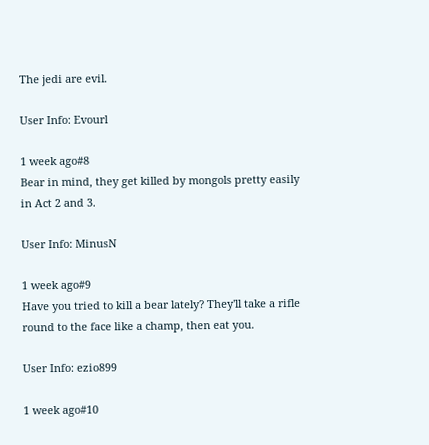The jedi are evil.

User Info: Evourl

1 week ago#8
Bear in mind, they get killed by mongols pretty easily in Act 2 and 3.

User Info: MinusN

1 week ago#9
Have you tried to kill a bear lately? They'll take a rifle round to the face like a champ, then eat you.

User Info: ezio899

1 week ago#10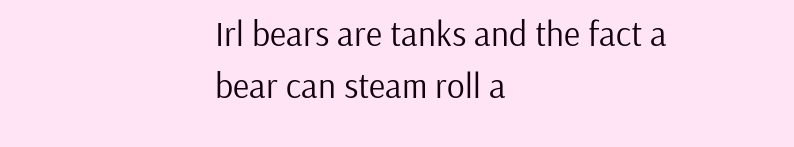Irl bears are tanks and the fact a bear can steam roll a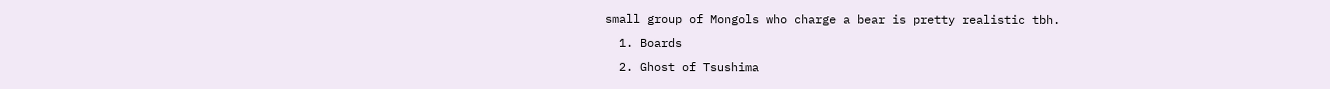small group of Mongols who charge a bear is pretty realistic tbh.
  1. Boards
  2. Ghost of Tsushima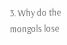3. Why do the mongols lose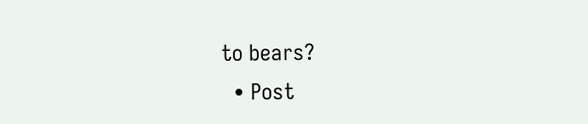to bears?
  • Post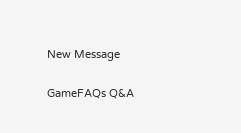New Message

GameFAQs Q&A